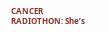CANCER RADIOTHON: She’s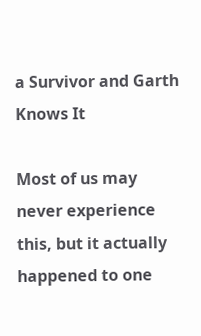a Survivor and Garth Knows It

Most of us may never experience this, but it actually happened to one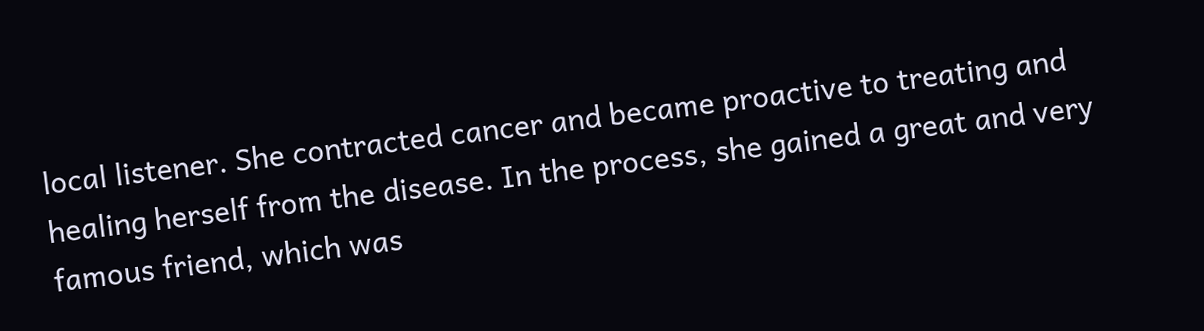local listener. She contracted cancer and became proactive to treating and healing herself from the disease. In the process, she gained a great and very famous friend, which was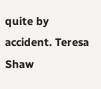quite by accident. Teresa Shaw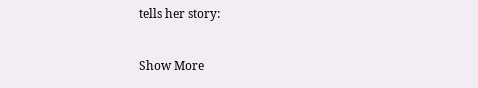tells her story:


Show More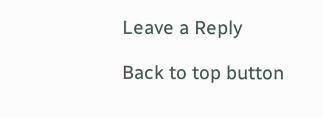Leave a Reply

Back to top button